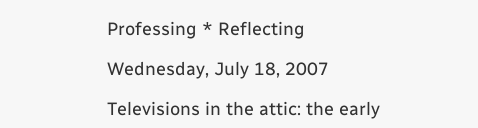Professing * Reflecting

Wednesday, July 18, 2007

Televisions in the attic: the early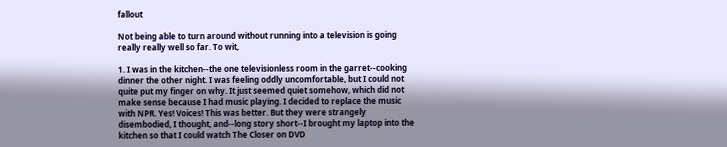fallout

Not being able to turn around without running into a television is going really really well so far. To wit,

1. I was in the kitchen--the one televisionless room in the garret--cooking dinner the other night. I was feeling oddly uncomfortable, but I could not quite put my finger on why. It just seemed quiet somehow, which did not make sense because I had music playing. I decided to replace the music with NPR. Yes! Voices! This was better. But they were strangely disembodied, I thought, and--long story short--I brought my laptop into the kitchen so that I could watch The Closer on DVD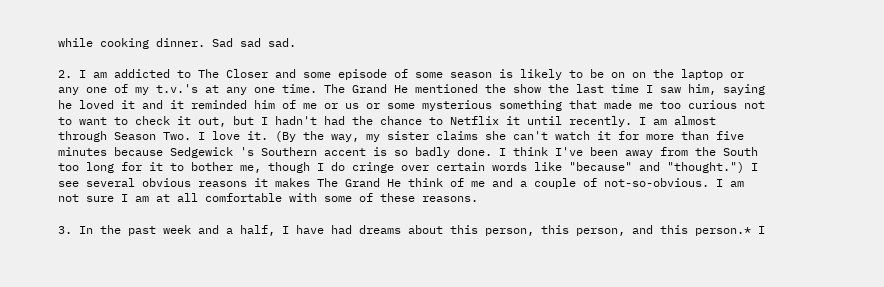while cooking dinner. Sad sad sad.

2. I am addicted to The Closer and some episode of some season is likely to be on on the laptop or any one of my t.v.'s at any one time. The Grand He mentioned the show the last time I saw him, saying he loved it and it reminded him of me or us or some mysterious something that made me too curious not to want to check it out, but I hadn't had the chance to Netflix it until recently. I am almost through Season Two. I love it. (By the way, my sister claims she can't watch it for more than five minutes because Sedgewick 's Southern accent is so badly done. I think I've been away from the South too long for it to bother me, though I do cringe over certain words like "because" and "thought.") I see several obvious reasons it makes The Grand He think of me and a couple of not-so-obvious. I am not sure I am at all comfortable with some of these reasons.

3. In the past week and a half, I have had dreams about this person, this person, and this person.* I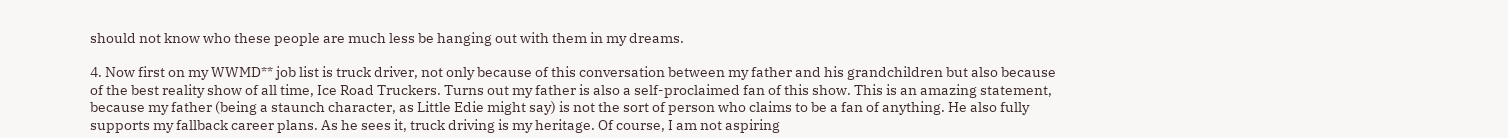should not know who these people are much less be hanging out with them in my dreams.

4. Now first on my WWMD** job list is truck driver, not only because of this conversation between my father and his grandchildren but also because of the best reality show of all time, Ice Road Truckers. Turns out my father is also a self-proclaimed fan of this show. This is an amazing statement, because my father (being a staunch character, as Little Edie might say) is not the sort of person who claims to be a fan of anything. He also fully supports my fallback career plans. As he sees it, truck driving is my heritage. Of course, I am not aspiring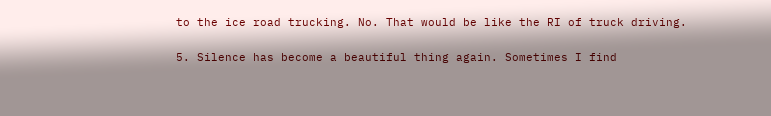to the ice road trucking. No. That would be like the RI of truck driving.

5. Silence has become a beautiful thing again. Sometimes I find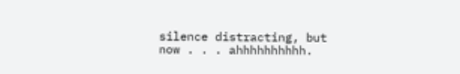silence distracting, but now . . . ahhhhhhhhhh.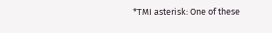*TMI asterisk: One of these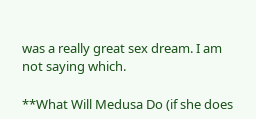was a really great sex dream. I am not saying which.

**What Will Medusa Do (if she does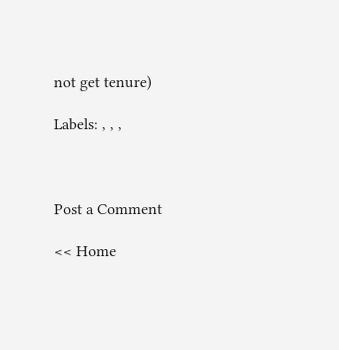not get tenure)

Labels: , , ,



Post a Comment

<< Home